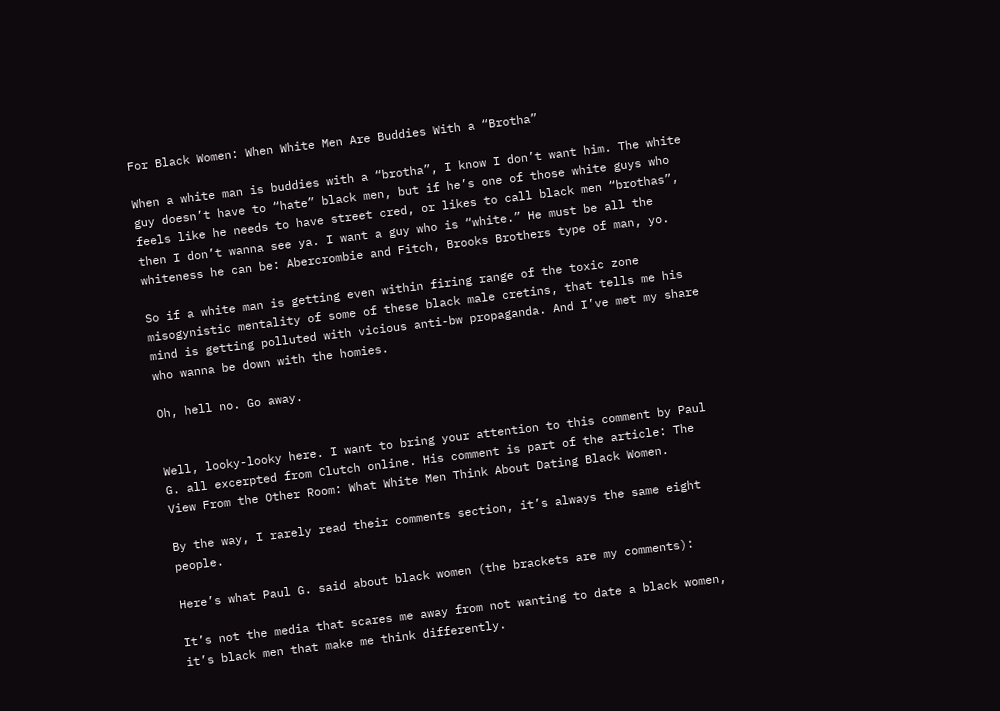For Black Women: When White Men Are Buddies With a “Brotha”

When a white man is buddies with a “brotha”, I know I don’t want him. The white guy doesn’t have to “hate” black men, but if he’s one of those white guys who feels like he needs to have street cred, or likes to call black men “brothas”, then I don’t wanna see ya. I want a guy who is “white.” He must be all the whiteness he can be: Abercrombie and Fitch, Brooks Brothers type of man, yo.

So if a white man is getting even within firing range of the toxic zone misogynistic mentality of some of these black male cretins, that tells me his mind is getting polluted with vicious anti-bw propaganda. And I’ve met my share who wanna be down with the homies.

Oh, hell no. Go away.


Well, looky-looky here. I want to bring your attention to this comment by Paul G. all excerpted from Clutch online. His comment is part of the article: The View From the Other Room: What White Men Think About Dating Black Women.

By the way, I rarely read their comments section, it’s always the same eight people.

Here’s what Paul G. said about black women (the brackets are my comments):

It’s not the media that scares me away from not wanting to date a black women, it’s black men that make me think differently.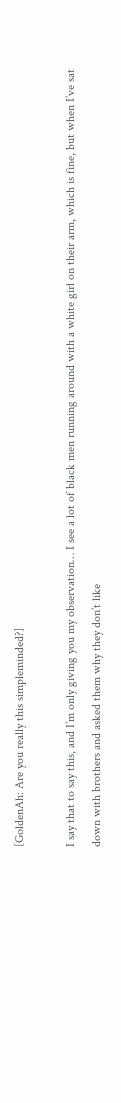[GoldenAh: Are you really this simpleminded?]

I say that to say this, and I’m only giving you my observation… I see a lot of black men running around with a white girl on their arm, which is fine, but when I’ve sat down with brothers and asked them why they don’t like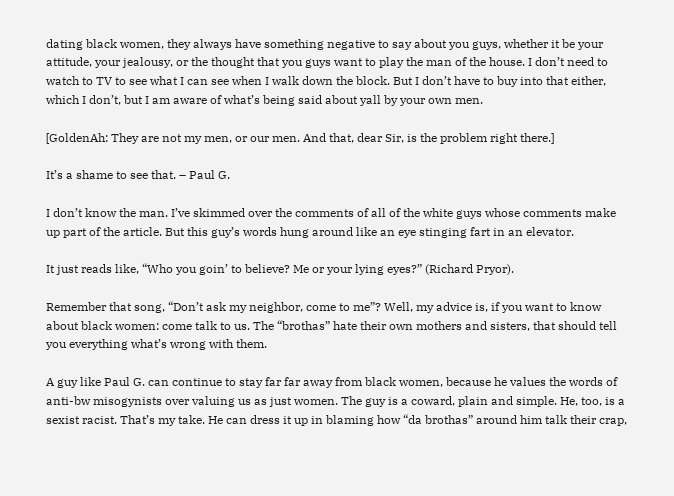dating black women, they always have something negative to say about you guys, whether it be your attitude, your jealousy, or the thought that you guys want to play the man of the house. I don’t need to watch to TV to see what I can see when I walk down the block. But I don’t have to buy into that either, which I don’t, but I am aware of what’s being said about yall by your own men.

[GoldenAh: They are not my men, or our men. And that, dear Sir, is the problem right there.]

It’s a shame to see that. – Paul G.

I don’t know the man. I’ve skimmed over the comments of all of the white guys whose comments make up part of the article. But this guy’s words hung around like an eye stinging fart in an elevator.

It just reads like, “Who you goin’ to believe? Me or your lying eyes?” (Richard Pryor).

Remember that song, “Don’t ask my neighbor, come to me”? Well, my advice is, if you want to know about black women: come talk to us. The “brothas” hate their own mothers and sisters, that should tell you everything what’s wrong with them.

A guy like Paul G. can continue to stay far far away from black women, because he values the words of anti-bw misogynists over valuing us as just women. The guy is a coward, plain and simple. He, too, is a sexist racist. That’s my take. He can dress it up in blaming how “da brothas” around him talk their crap,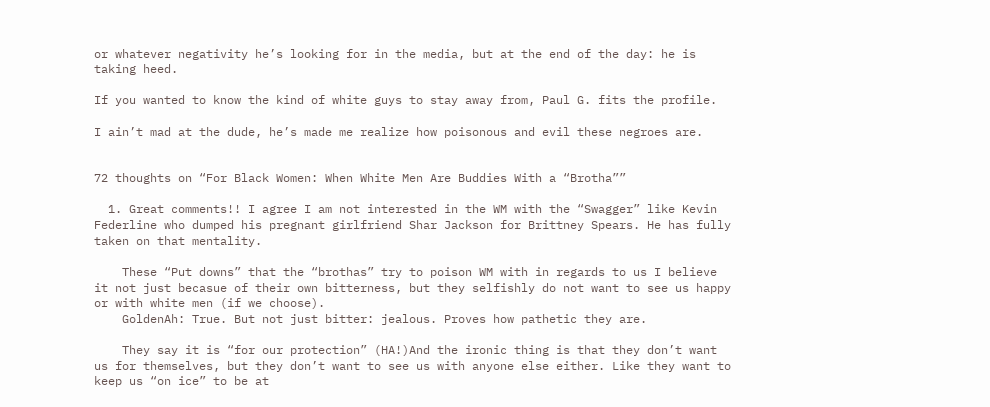or whatever negativity he’s looking for in the media, but at the end of the day: he is taking heed.

If you wanted to know the kind of white guys to stay away from, Paul G. fits the profile.

I ain’t mad at the dude, he’s made me realize how poisonous and evil these negroes are.


72 thoughts on “For Black Women: When White Men Are Buddies With a “Brotha””

  1. Great comments!! I agree I am not interested in the WM with the “Swagger” like Kevin Federline who dumped his pregnant girlfriend Shar Jackson for Brittney Spears. He has fully taken on that mentality.

    These “Put downs” that the “brothas” try to poison WM with in regards to us I believe it not just becasue of their own bitterness, but they selfishly do not want to see us happy or with white men (if we choose).
    GoldenAh: True. But not just bitter: jealous. Proves how pathetic they are.

    They say it is “for our protection” (HA!)And the ironic thing is that they don’t want us for themselves, but they don’t want to see us with anyone else either. Like they want to keep us “on ice” to be at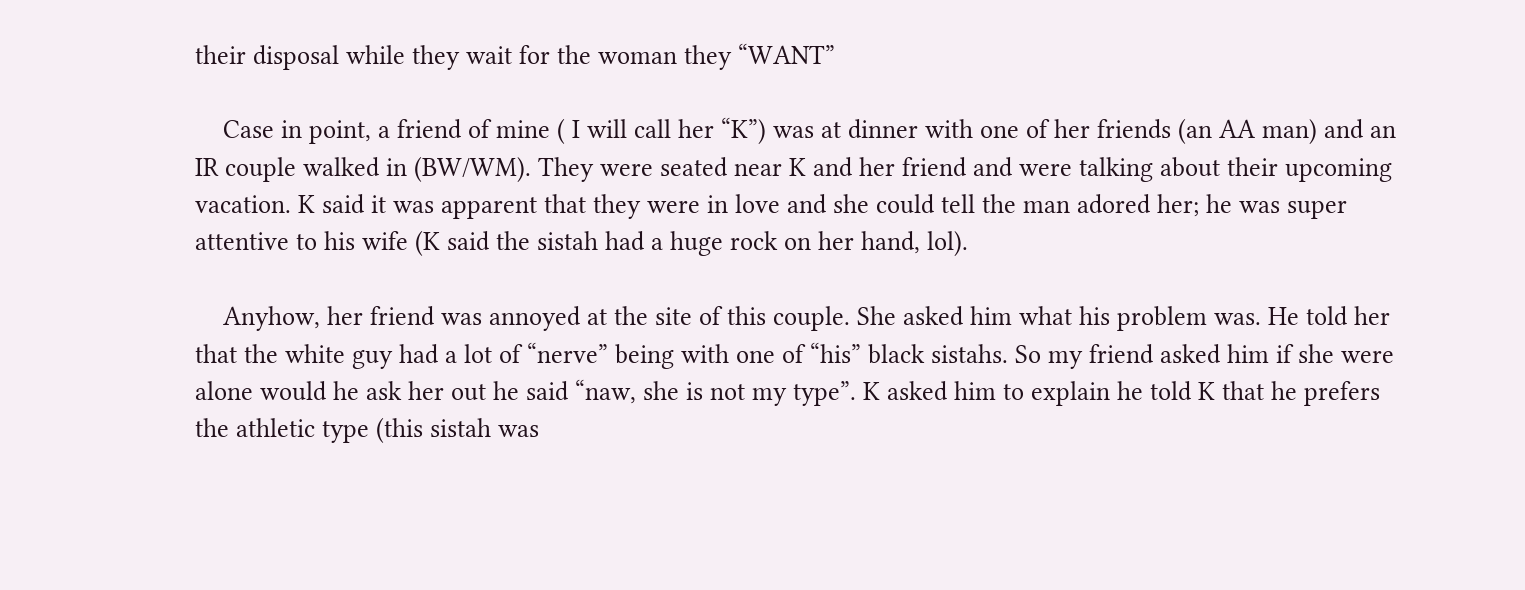their disposal while they wait for the woman they “WANT”

    Case in point, a friend of mine ( I will call her “K”) was at dinner with one of her friends (an AA man) and an IR couple walked in (BW/WM). They were seated near K and her friend and were talking about their upcoming vacation. K said it was apparent that they were in love and she could tell the man adored her; he was super attentive to his wife (K said the sistah had a huge rock on her hand, lol).

    Anyhow, her friend was annoyed at the site of this couple. She asked him what his problem was. He told her that the white guy had a lot of “nerve” being with one of “his” black sistahs. So my friend asked him if she were alone would he ask her out he said “naw, she is not my type”. K asked him to explain he told K that he prefers the athletic type (this sistah was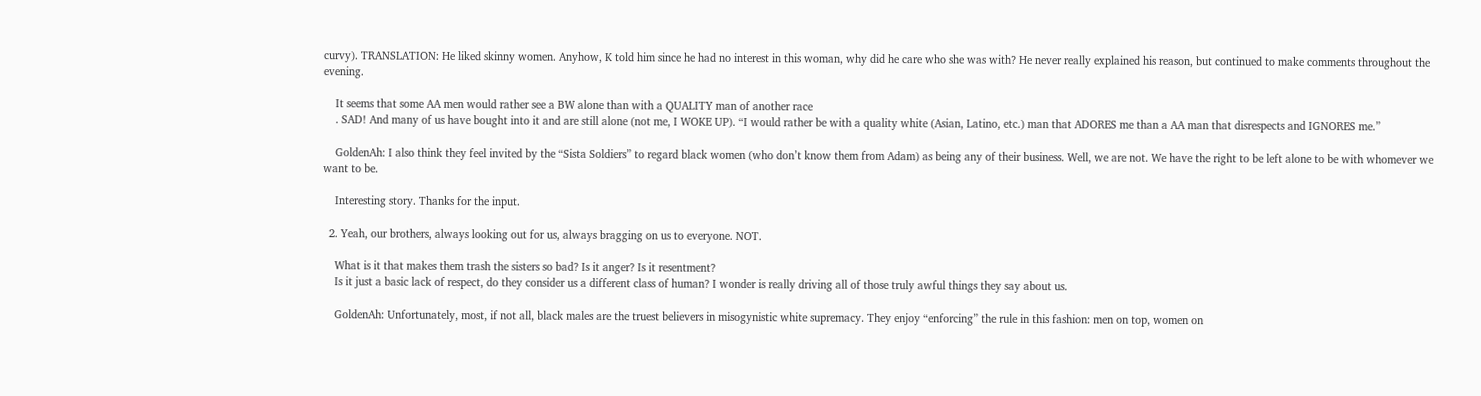curvy). TRANSLATION: He liked skinny women. Anyhow, K told him since he had no interest in this woman, why did he care who she was with? He never really explained his reason, but continued to make comments throughout the evening.

    It seems that some AA men would rather see a BW alone than with a QUALITY man of another race
    . SAD! And many of us have bought into it and are still alone (not me, I WOKE UP). “I would rather be with a quality white (Asian, Latino, etc.) man that ADORES me than a AA man that disrespects and IGNORES me.”

    GoldenAh: I also think they feel invited by the “Sista Soldiers” to regard black women (who don’t know them from Adam) as being any of their business. Well, we are not. We have the right to be left alone to be with whomever we want to be.

    Interesting story. Thanks for the input.

  2. Yeah, our brothers, always looking out for us, always bragging on us to everyone. NOT.

    What is it that makes them trash the sisters so bad? Is it anger? Is it resentment?
    Is it just a basic lack of respect, do they consider us a different class of human? I wonder is really driving all of those truly awful things they say about us.

    GoldenAh: Unfortunately, most, if not all, black males are the truest believers in misogynistic white supremacy. They enjoy “enforcing” the rule in this fashion: men on top, women on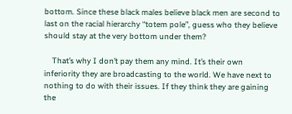bottom. Since these black males believe black men are second to last on the racial hierarchy “totem pole”, guess who they believe should stay at the very bottom under them?

    That’s why I don’t pay them any mind. It’s their own inferiority they are broadcasting to the world. We have next to nothing to do with their issues. If they think they are gaining the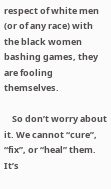respect of white men (or of any race) with the black women bashing games, they are fooling themselves.

    So don’t worry about it. We cannot “cure”, “fix”, or “heal” them. It’s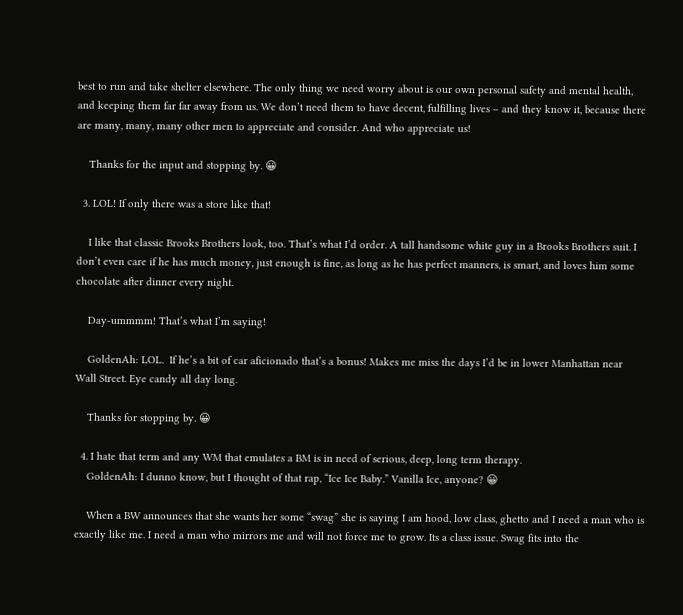best to run and take shelter elsewhere. The only thing we need worry about is our own personal safety and mental health, and keeping them far far away from us. We don’t need them to have decent, fulfilling lives – and they know it, because there are many, many, many other men to appreciate and consider. And who appreciate us!

    Thanks for the input and stopping by. 😀

  3. LOL! If only there was a store like that!

    I like that classic Brooks Brothers look, too. That’s what I’d order. A tall handsome white guy in a Brooks Brothers suit. I don’t even care if he has much money, just enough is fine, as long as he has perfect manners, is smart, and loves him some chocolate after dinner every night.

    Day-ummmm! That’s what I’m saying!

    GoldenAh: LOL.  If he’s a bit of car aficionado that’s a bonus! Makes me miss the days I’d be in lower Manhattan near Wall Street. Eye candy all day long.

    Thanks for stopping by. 😀

  4. I hate that term and any WM that emulates a BM is in need of serious, deep, long term therapy.
    GoldenAh: I dunno know, but I thought of that rap, “Ice Ice Baby.” Vanilla Ice, anyone? 😀

    When a BW announces that she wants her some “swag” she is saying I am hood, low class, ghetto and I need a man who is exactly like me. I need a man who mirrors me and will not force me to grow. Its a class issue. Swag fits into the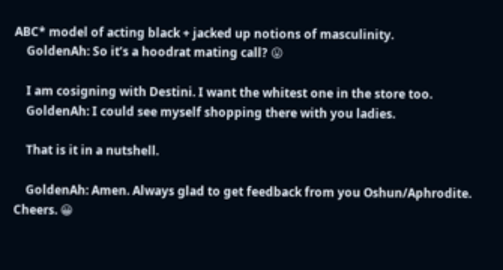ABC* model of acting black + jacked up notions of masculinity.
    GoldenAh: So it’s a hoodrat mating call? 😛

    I am cosigning with Destini. I want the whitest one in the store too.
    GoldenAh: I could see myself shopping there with you ladies.

    That is it in a nutshell.

    GoldenAh: Amen. Always glad to get feedback from you Oshun/Aphrodite. Cheers. 😀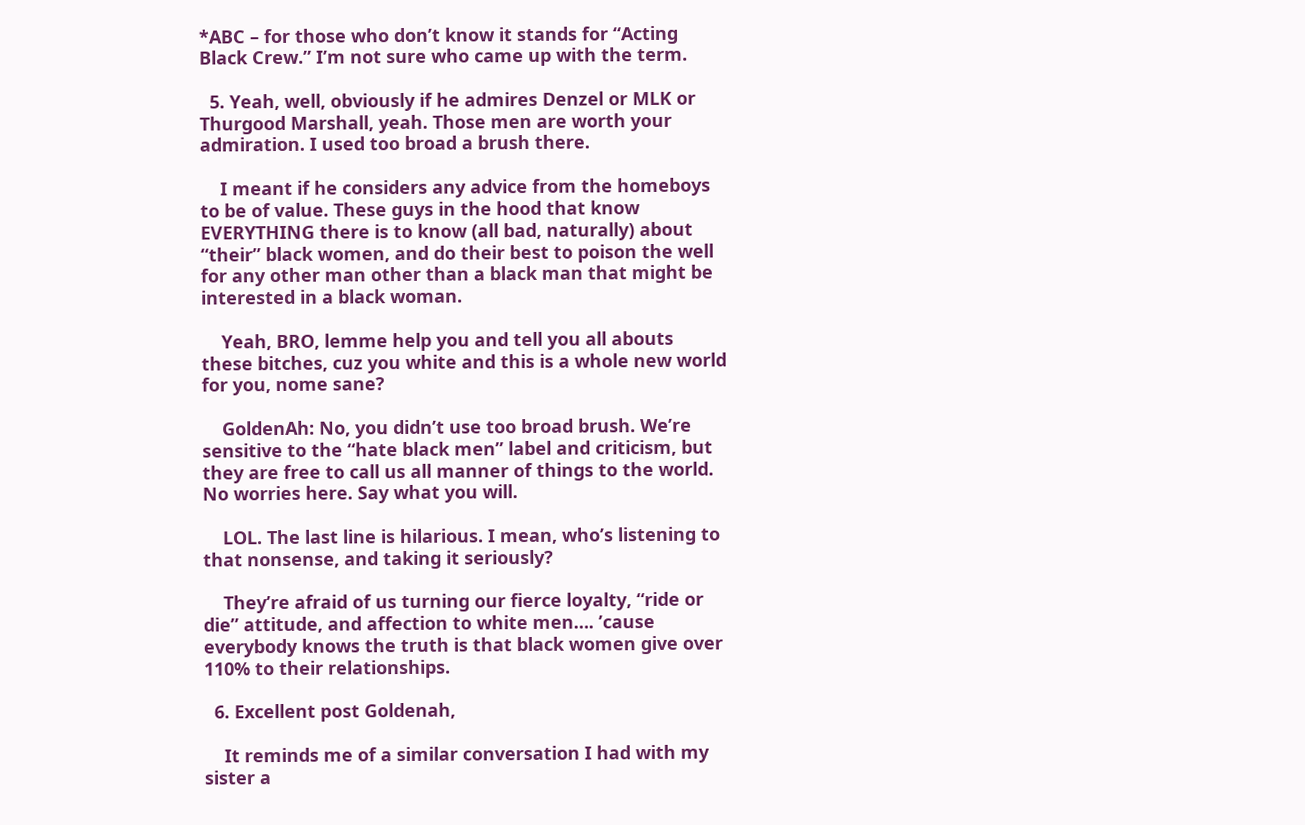*ABC – for those who don’t know it stands for “Acting Black Crew.” I’m not sure who came up with the term.

  5. Yeah, well, obviously if he admires Denzel or MLK or Thurgood Marshall, yeah. Those men are worth your admiration. I used too broad a brush there.

    I meant if he considers any advice from the homeboys to be of value. These guys in the hood that know EVERYTHING there is to know (all bad, naturally) about “their” black women, and do their best to poison the well for any other man other than a black man that might be interested in a black woman.

    Yeah, BRO, lemme help you and tell you all abouts these bitches, cuz you white and this is a whole new world for you, nome sane?

    GoldenAh: No, you didn’t use too broad brush. We’re sensitive to the “hate black men” label and criticism, but they are free to call us all manner of things to the world. No worries here. Say what you will.

    LOL. The last line is hilarious. I mean, who’s listening to that nonsense, and taking it seriously?

    They’re afraid of us turning our fierce loyalty, “ride or die” attitude, and affection to white men…. ’cause everybody knows the truth is that black women give over 110% to their relationships.

  6. Excellent post Goldenah,

    It reminds me of a similar conversation I had with my sister a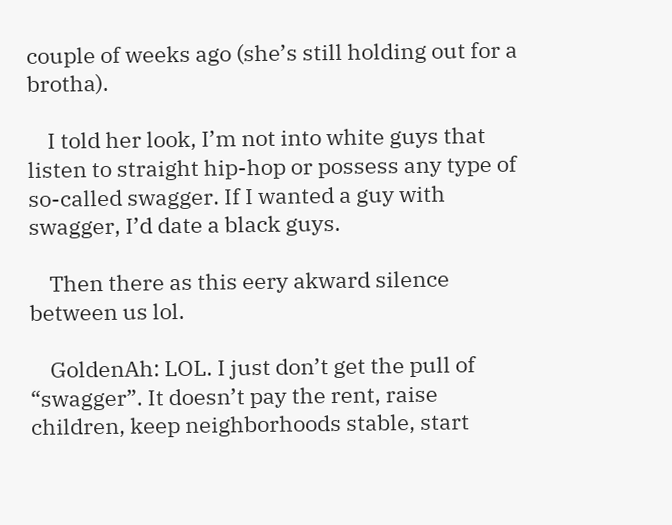couple of weeks ago (she’s still holding out for a brotha).

    I told her look, I’m not into white guys that listen to straight hip-hop or possess any type of so-called swagger. If I wanted a guy with swagger, I’d date a black guys.

    Then there as this eery akward silence between us lol.

    GoldenAh: LOL. I just don’t get the pull of “swagger”. It doesn’t pay the rent, raise children, keep neighborhoods stable, start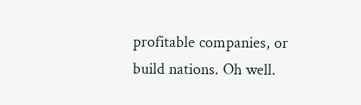profitable companies, or build nations. Oh well.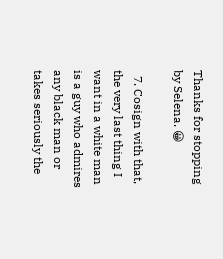Thanks for stopping by Selena. 😀

  7. Cosign with that, the very last thing I want in a white man is a guy who admires any black man or takes seriously the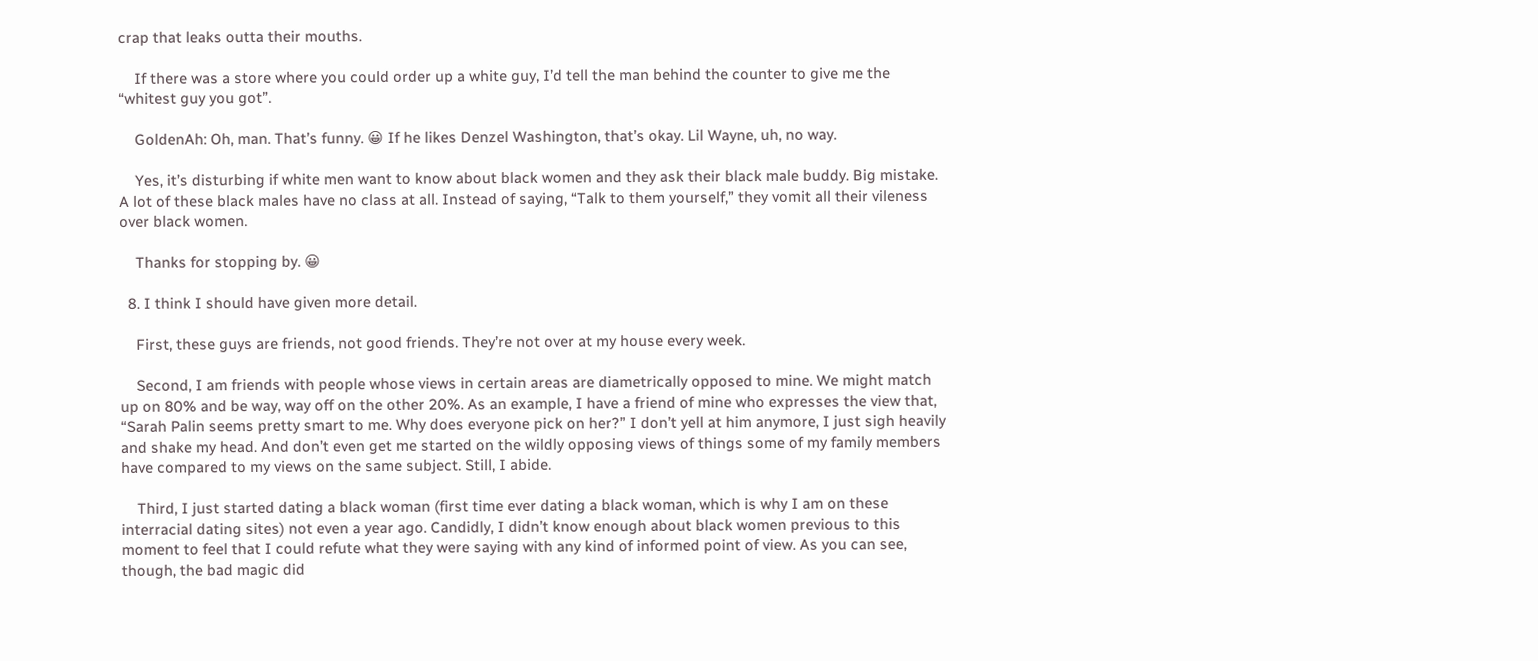crap that leaks outta their mouths.

    If there was a store where you could order up a white guy, I’d tell the man behind the counter to give me the “whitest guy you got”.

    GoldenAh: Oh, man. That’s funny. 😀 If he likes Denzel Washington, that’s okay. Lil Wayne, uh, no way.

    Yes, it’s disturbing if white men want to know about black women and they ask their black male buddy. Big mistake. A lot of these black males have no class at all. Instead of saying, “Talk to them yourself,” they vomit all their vileness over black women.

    Thanks for stopping by. 😀

  8. I think I should have given more detail.

    First, these guys are friends, not good friends. They’re not over at my house every week.

    Second, I am friends with people whose views in certain areas are diametrically opposed to mine. We might match up on 80% and be way, way off on the other 20%. As an example, I have a friend of mine who expresses the view that, “Sarah Palin seems pretty smart to me. Why does everyone pick on her?” I don’t yell at him anymore, I just sigh heavily and shake my head. And don’t even get me started on the wildly opposing views of things some of my family members have compared to my views on the same subject. Still, I abide.

    Third, I just started dating a black woman (first time ever dating a black woman, which is why I am on these interracial dating sites) not even a year ago. Candidly, I didn’t know enough about black women previous to this moment to feel that I could refute what they were saying with any kind of informed point of view. As you can see, though, the bad magic did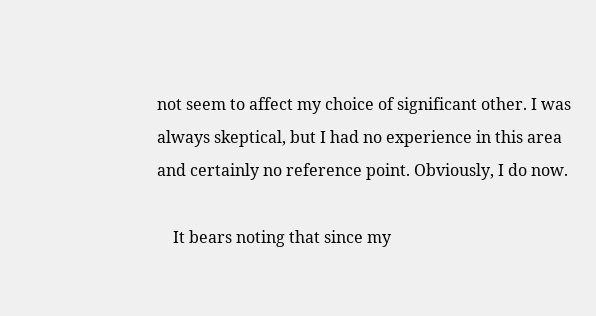not seem to affect my choice of significant other. I was always skeptical, but I had no experience in this area and certainly no reference point. Obviously, I do now.

    It bears noting that since my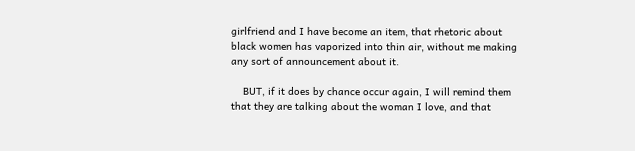girlfriend and I have become an item, that rhetoric about black women has vaporized into thin air, without me making any sort of announcement about it.

    BUT, if it does by chance occur again, I will remind them that they are talking about the woman I love, and that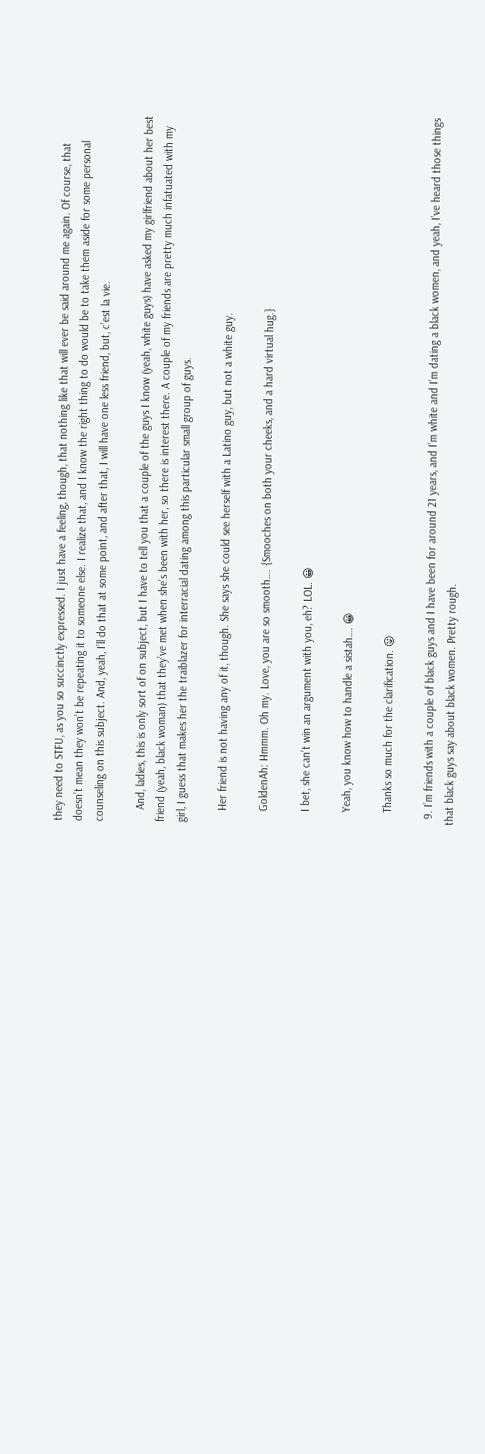they need to STFU, as you so succinctly expressed. I just have a feeling, though, that nothing like that will ever be said around me again. Of course, that doesn’t mean they won’t be repeating it to someone else. I realize that, and I know the right thing to do would be to take them aside for some personal counseling on this subject. And, yeah, I’ll do that at some point, and after that, I will have one less friend, but, c’est la vie.

    And, ladies, this is only sort of on subject, but I have to tell you that a couple of the guys I know (yeah, white guys) have asked my girlfriend about her best friend (yeah, black woman) that they’ve met when she’s been with her, so there is interest there. A couple of my friends are pretty much infatuated with my girl, I guess that makes her the traiblazer for interracial dating among this particular small group of guys.

    Her friend is not having any of it, though. She says she could see herself with a Latino guy, but not a white guy.

    GoldenAh: Hmmm. Oh my. Love, you are so smooth…. {Smooches on both your cheeks, and a hard virtual hug.}

    I bet, she can’t win an argument with you, eh? LOL. 😀

    Yeah, you know how to handle a sistah…. 😀

    Thanks so much for the clarification. 😛

  9. I’m friends with a couple of black guys and I have been for around 21 years, and I’m white and I’m dating a black women, and yeah, I’ve heard those things that black guys say about black women. Pretty rough.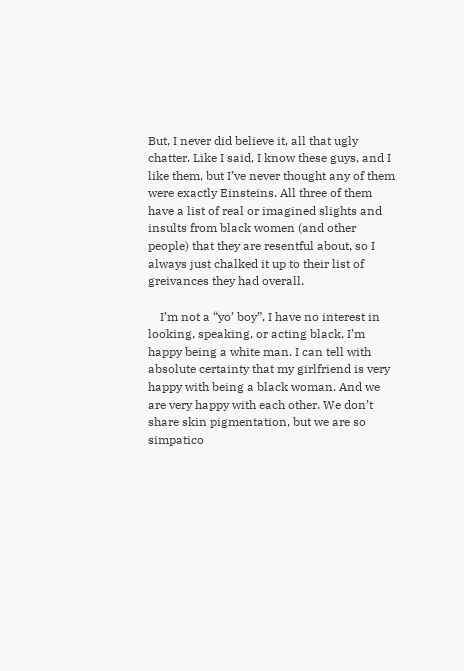But, I never did believe it, all that ugly chatter. Like I said, I know these guys, and I like them, but I’ve never thought any of them were exactly Einsteins. All three of them have a list of real or imagined slights and insults from black women (and other people) that they are resentful about, so I always just chalked it up to their list of greivances they had overall.

    I’m not a “yo’ boy”, I have no interest in looking, speaking, or acting black. I’m happy being a white man. I can tell with absolute certainty that my girlfriend is very happy with being a black woman. And we are very happy with each other. We don’t share skin pigmentation, but we are so simpatico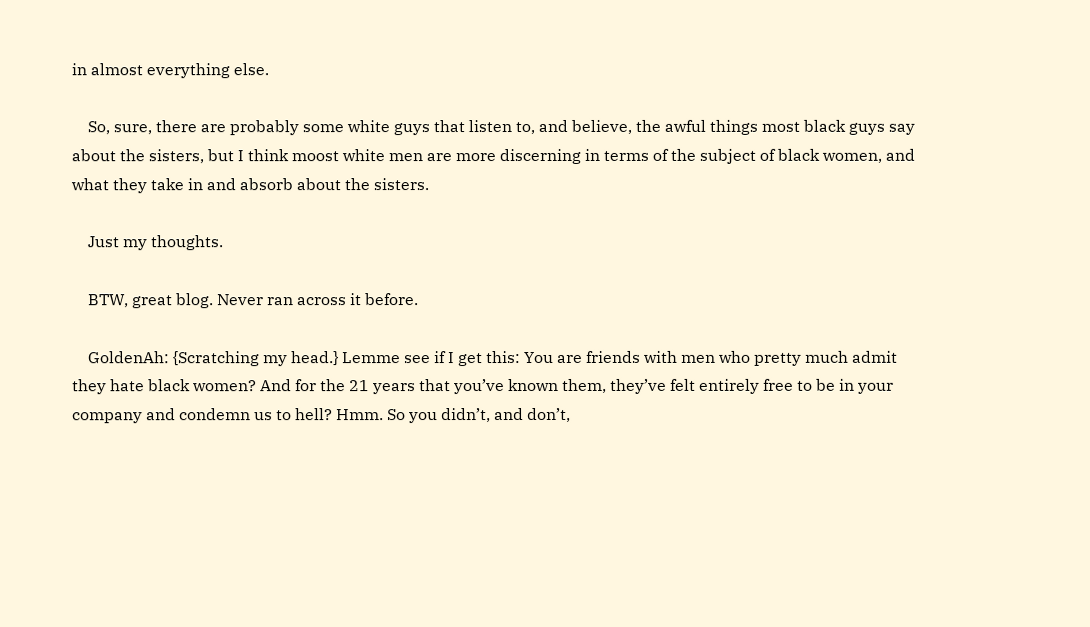in almost everything else.

    So, sure, there are probably some white guys that listen to, and believe, the awful things most black guys say about the sisters, but I think moost white men are more discerning in terms of the subject of black women, and what they take in and absorb about the sisters.

    Just my thoughts.

    BTW, great blog. Never ran across it before.

    GoldenAh: {Scratching my head.} Lemme see if I get this: You are friends with men who pretty much admit they hate black women? And for the 21 years that you’ve known them, they’ve felt entirely free to be in your company and condemn us to hell? Hmm. So you didn’t, and don’t,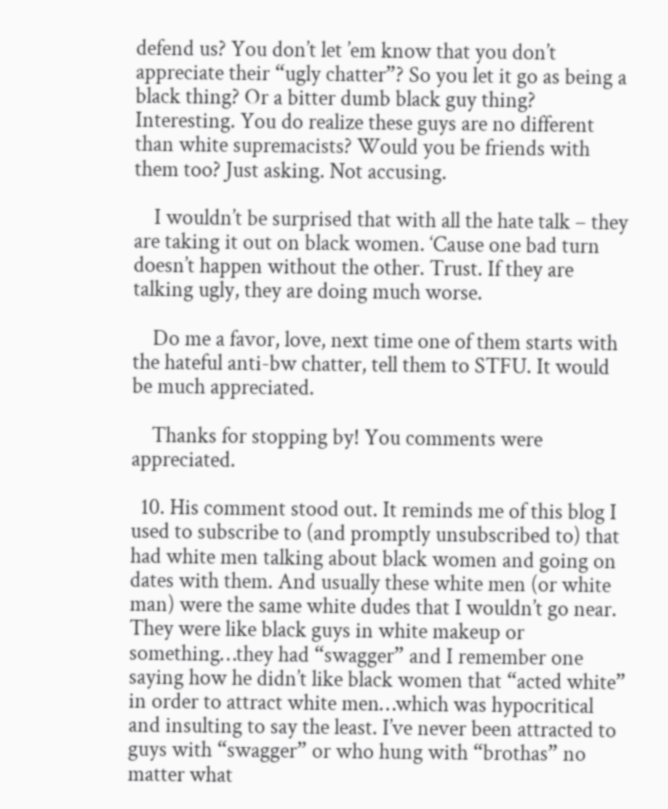defend us? You don’t let ’em know that you don’t appreciate their “ugly chatter”? So you let it go as being a black thing? Or a bitter dumb black guy thing? Interesting. You do realize these guys are no different than white supremacists? Would you be friends with them too? Just asking. Not accusing.

    I wouldn’t be surprised that with all the hate talk – they are taking it out on black women. ‘Cause one bad turn doesn’t happen without the other. Trust. If they are talking ugly, they are doing much worse.

    Do me a favor, love, next time one of them starts with the hateful anti-bw chatter, tell them to STFU. It would be much appreciated.

    Thanks for stopping by! You comments were appreciated.

  10. His comment stood out. It reminds me of this blog I used to subscribe to (and promptly unsubscribed to) that had white men talking about black women and going on dates with them. And usually these white men (or white man) were the same white dudes that I wouldn’t go near. They were like black guys in white makeup or something…they had “swagger” and I remember one saying how he didn’t like black women that “acted white” in order to attract white men…which was hypocritical and insulting to say the least. I’ve never been attracted to guys with “swagger” or who hung with “brothas” no matter what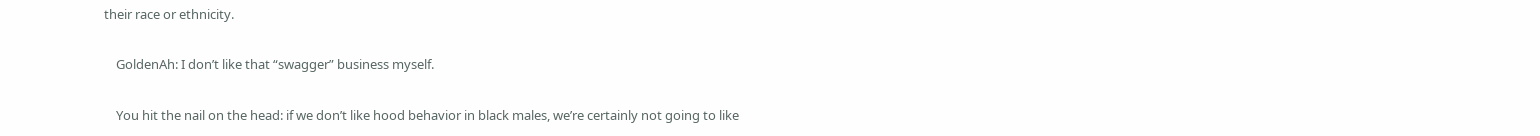their race or ethnicity.

    GoldenAh: I don’t like that “swagger” business myself.

    You hit the nail on the head: if we don’t like hood behavior in black males, we’re certainly not going to like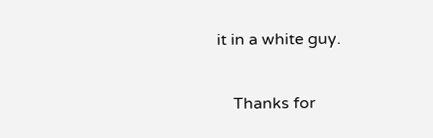it in a white guy.

    Thanks for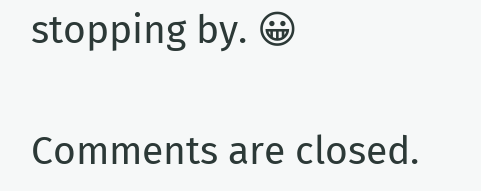stopping by. 😀

Comments are closed.